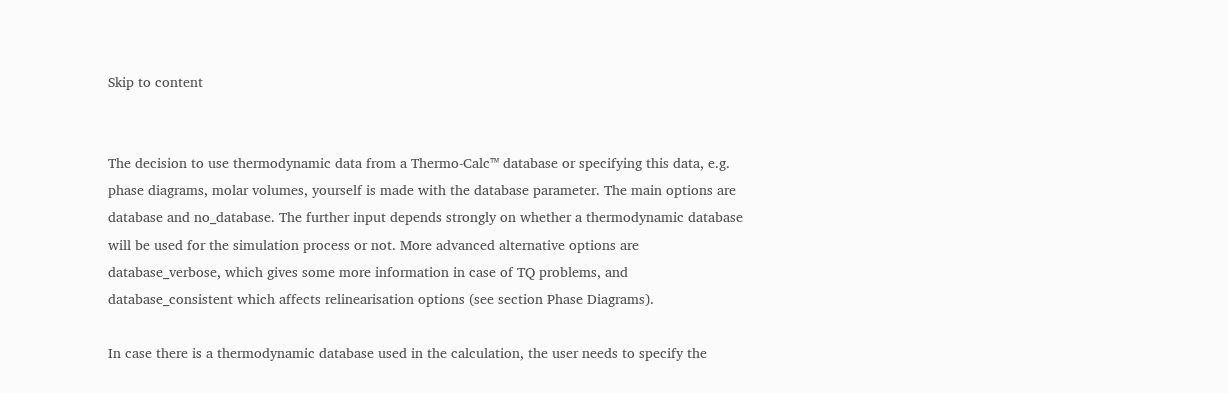Skip to content


The decision to use thermodynamic data from a Thermo‑Calc™ database or specifying this data, e.g. phase diagrams, molar volumes, yourself is made with the database parameter. The main options are database and no_database. The further input depends strongly on whether a thermodynamic database will be used for the simulation process or not. More advanced alternative options are database_verbose, which gives some more information in case of TQ problems, and database_consistent which affects relinearisation options (see section Phase Diagrams).

In case there is a thermodynamic database used in the calculation, the user needs to specify the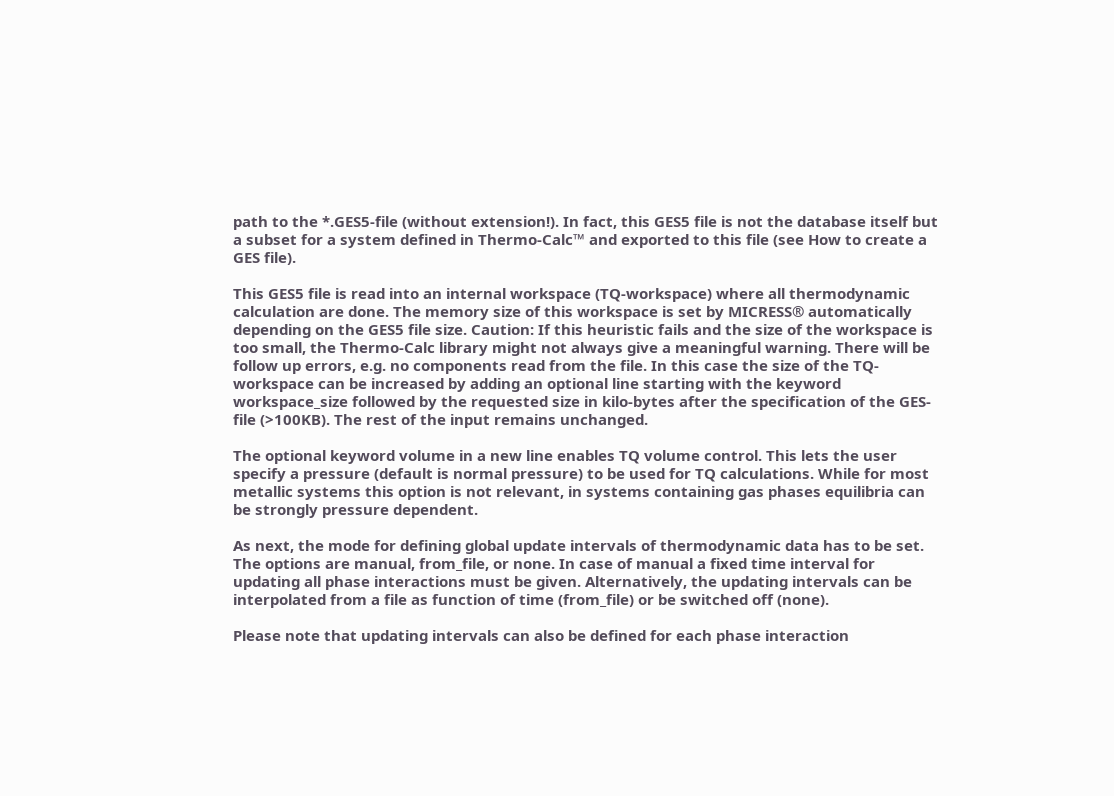path to the *.GES5-file (without extension!). In fact, this GES5 file is not the database itself but a subset for a system defined in Thermo-Calc™ and exported to this file (see How to create a GES file).

This GES5 file is read into an internal workspace (TQ-workspace) where all thermodynamic calculation are done. The memory size of this workspace is set by MICRESS® automatically depending on the GES5 file size. Caution: If this heuristic fails and the size of the workspace is too small, the Thermo-Calc library might not always give a meaningful warning. There will be follow up errors, e.g. no components read from the file. In this case the size of the TQ-workspace can be increased by adding an optional line starting with the keyword workspace_size followed by the requested size in kilo-bytes after the specification of the GES-file (>100KB). The rest of the input remains unchanged.

The optional keyword volume in a new line enables TQ volume control. This lets the user specify a pressure (default is normal pressure) to be used for TQ calculations. While for most metallic systems this option is not relevant, in systems containing gas phases equilibria can be strongly pressure dependent.

As next, the mode for defining global update intervals of thermodynamic data has to be set. The options are manual, from_file, or none. In case of manual a fixed time interval for updating all phase interactions must be given. Alternatively, the updating intervals can be interpolated from a file as function of time (from_file) or be switched off (none).

Please note that updating intervals can also be defined for each phase interaction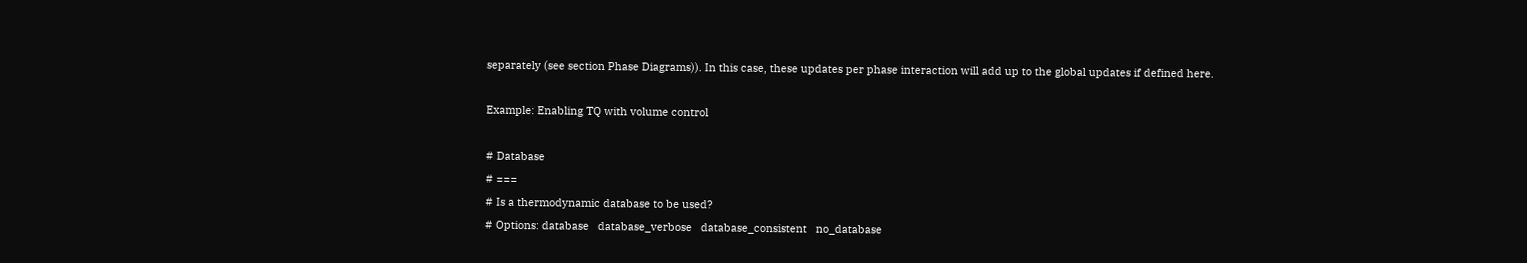separately (see section Phase Diagrams)). In this case, these updates per phase interaction will add up to the global updates if defined here.

Example: Enabling TQ with volume control

# Database
# ===
# Is a thermodynamic database to be used?
# Options: database   database_verbose   database_consistent   no_database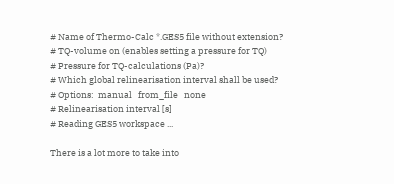# Name of Thermo-Calc *.GES5 file without extension?
# TQ-volume on (enables setting a pressure for TQ)
# Pressure for TQ-calculations (Pa)?
# Which global relinearisation interval shall be used?
# Options:  manual   from_file   none
# Relinearisation interval [s]
# Reading GES5 workspace ...

There is a lot more to take into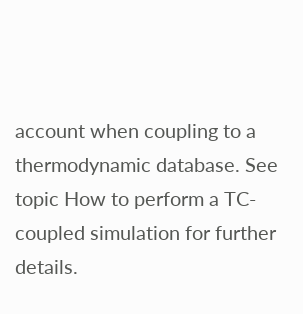account when coupling to a thermodynamic database. See topic How to perform a TC-coupled simulation for further details.